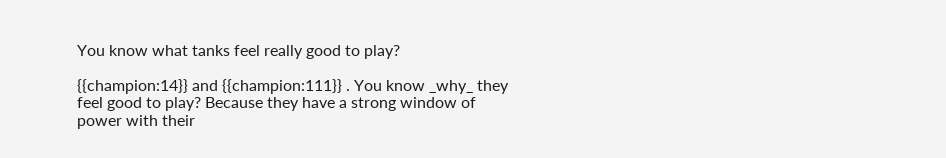You know what tanks feel really good to play?

{{champion:14}} and {{champion:111}} . You know _why_ they feel good to play? Because they have a strong window of power with their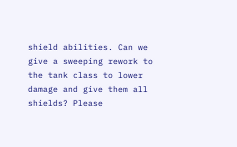shield abilities. Can we give a sweeping rework to the tank class to lower damage and give them all shields? Please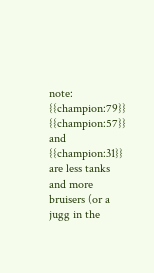note: {{champion:79}} {{champion:57}} and {{champion:31}} are less tanks and more bruisers (or a jugg in the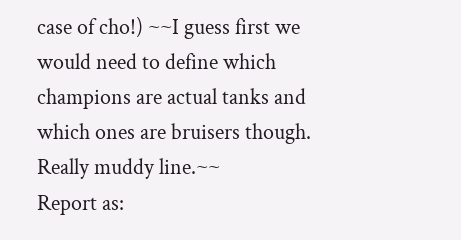case of cho!) ~~I guess first we would need to define which champions are actual tanks and which ones are bruisers though. Really muddy line.~~
Report as: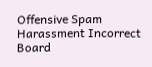Offensive Spam Harassment Incorrect Board